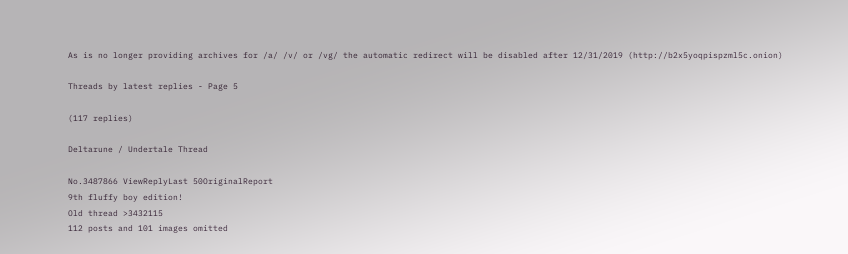As is no longer providing archives for /a/ /v/ or /vg/ the automatic redirect will be disabled after 12/31/2019 (http://b2x5yoqpispzml5c.onion)

Threads by latest replies - Page 5

(117 replies)

Deltarune / Undertale Thread

No.3487866 ViewReplyLast 50OriginalReport
9th fluffy boy edition!
Old thread >3432115
112 posts and 101 images omitted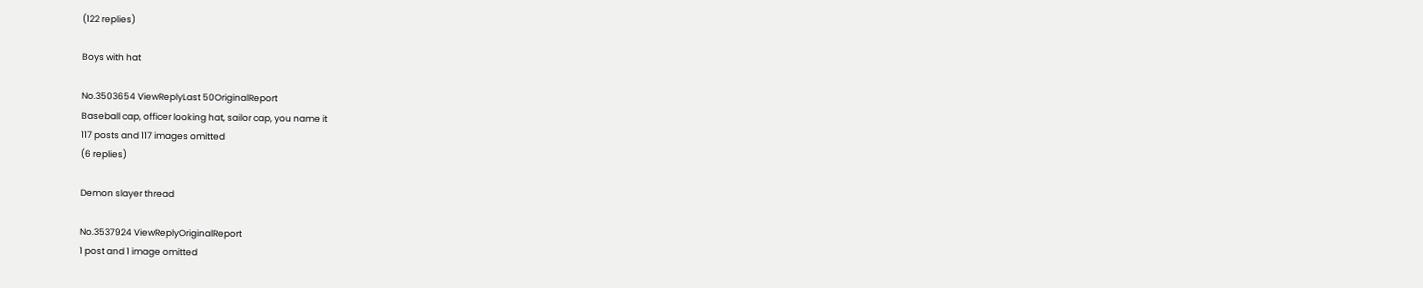(122 replies)

Boys with hat

No.3503654 ViewReplyLast 50OriginalReport
Baseball cap, officer looking hat, sailor cap, you name it
117 posts and 117 images omitted
(6 replies)

Demon slayer thread

No.3537924 ViewReplyOriginalReport
1 post and 1 image omitted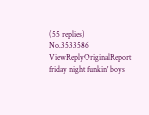(55 replies)
No.3533586 ViewReplyOriginalReport
friday night funkin' boys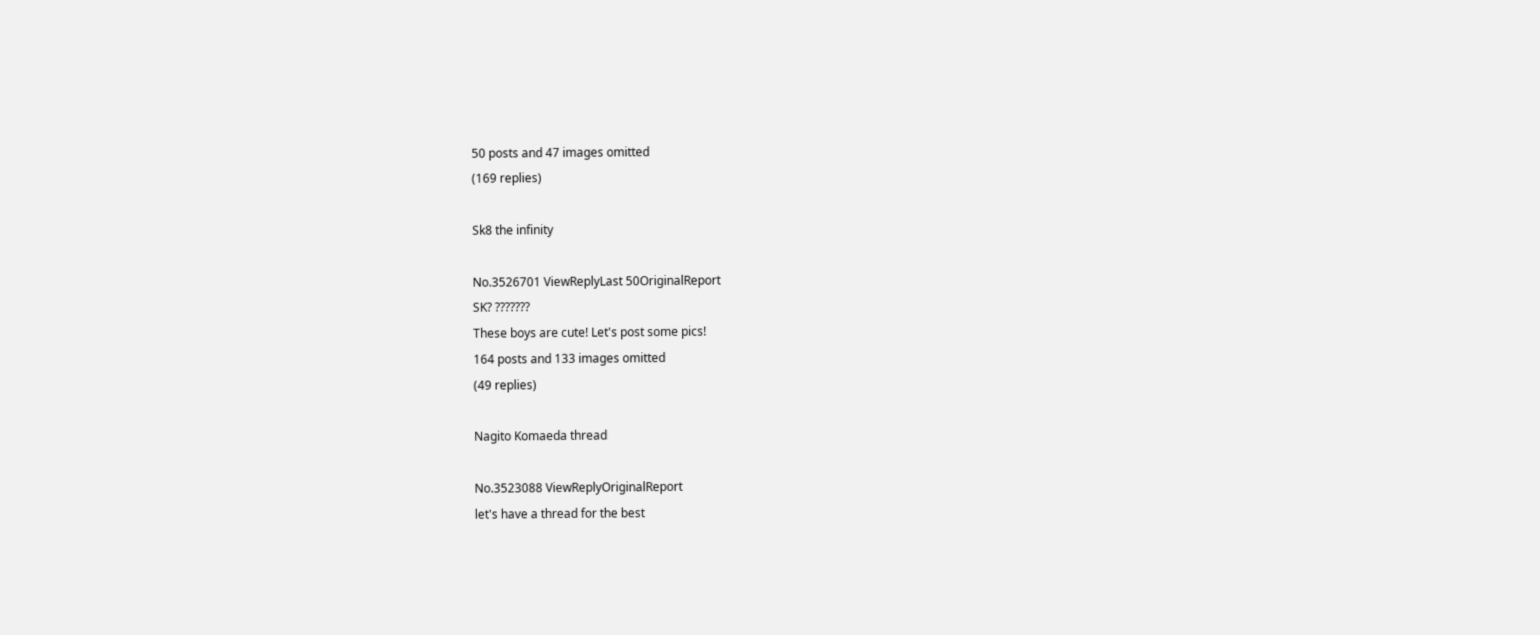50 posts and 47 images omitted
(169 replies)

Sk8 the infinity

No.3526701 ViewReplyLast 50OriginalReport
SK? ???????
These boys are cute! Let's post some pics!
164 posts and 133 images omitted
(49 replies)

Nagito Komaeda thread

No.3523088 ViewReplyOriginalReport
let's have a thread for the best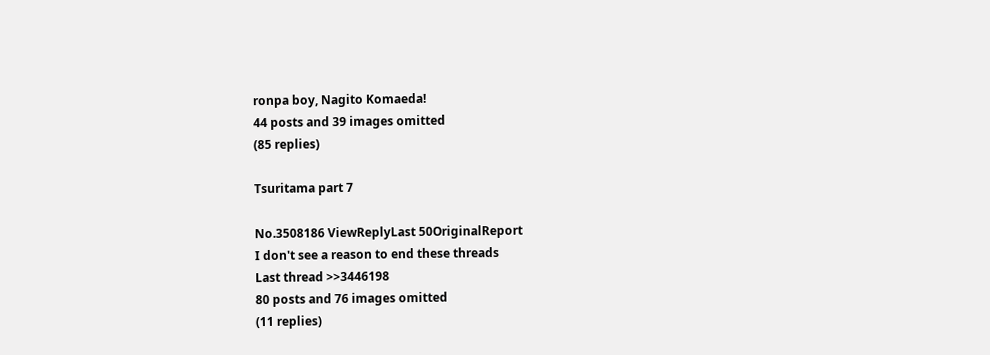ronpa boy, Nagito Komaeda!
44 posts and 39 images omitted
(85 replies)

Tsuritama part 7

No.3508186 ViewReplyLast 50OriginalReport
I don't see a reason to end these threads
Last thread >>3446198
80 posts and 76 images omitted
(11 replies)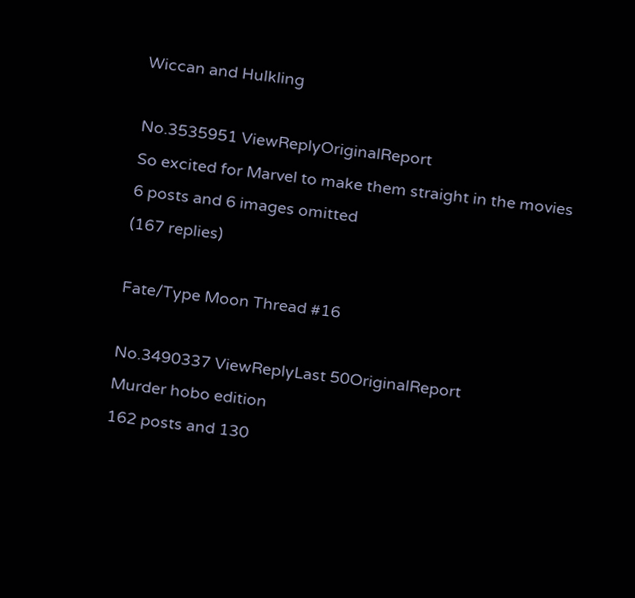Wiccan and Hulkling

No.3535951 ViewReplyOriginalReport
So excited for Marvel to make them straight in the movies
6 posts and 6 images omitted
(167 replies)

Fate/Type Moon Thread #16

No.3490337 ViewReplyLast 50OriginalReport
Murder hobo edition
162 posts and 130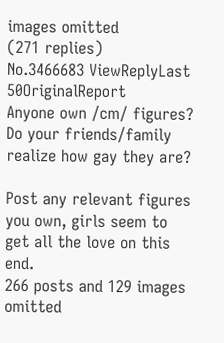images omitted
(271 replies)
No.3466683 ViewReplyLast 50OriginalReport
Anyone own /cm/ figures? Do your friends/family realize how gay they are?

Post any relevant figures you own, girls seem to get all the love on this end.
266 posts and 129 images omitted